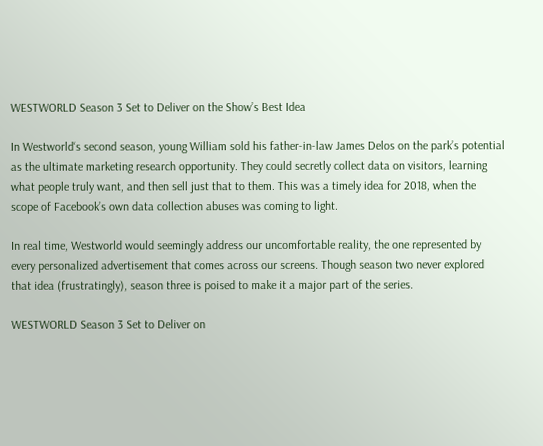WESTWORLD Season 3 Set to Deliver on the Show’s Best Idea

In Westworld‘s second season, young William sold his father-in-law James Delos on the park’s potential as the ultimate marketing research opportunity. They could secretly collect data on visitors, learning what people truly want, and then sell just that to them. This was a timely idea for 2018, when the scope of Facebook’s own data collection abuses was coming to light.

In real time, Westworld would seemingly address our uncomfortable reality, the one represented by every personalized advertisement that comes across our screens. Though season two never explored that idea (frustratingly), season three is poised to make it a major part of the series.

WESTWORLD Season 3 Set to Deliver on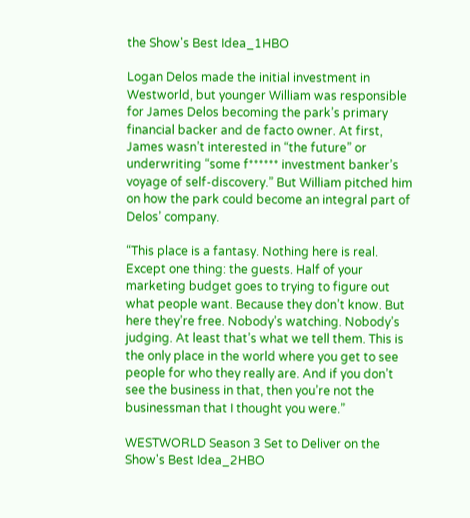the Show's Best Idea_1HBO

Logan Delos made the initial investment in Westworld, but younger William was responsible for James Delos becoming the park’s primary financial backer and de facto owner. At first, James wasn’t interested in “the future” or underwriting “some f****** investment banker’s voyage of self-discovery.” But William pitched him on how the park could become an integral part of Delos’ company.

“This place is a fantasy. Nothing here is real. Except one thing: the guests. Half of your marketing budget goes to trying to figure out what people want. Because they don’t know. But here they’re free. Nobody’s watching. Nobody’s judging. At least that’s what we tell them. This is the only place in the world where you get to see people for who they really are. And if you don’t see the business in that, then you’re not the businessman that I thought you were.”

WESTWORLD Season 3 Set to Deliver on the Show's Best Idea_2HBO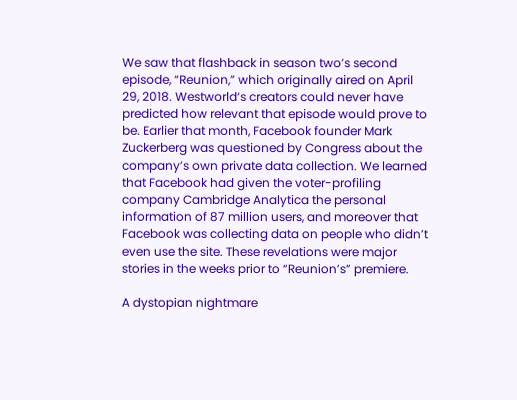We saw that flashback in season two’s second episode, “Reunion,” which originally aired on April 29, 2018. Westworld‘s creators could never have predicted how relevant that episode would prove to be. Earlier that month, Facebook founder Mark Zuckerberg was questioned by Congress about the company’s own private data collection. We learned that Facebook had given the voter-profiling company Cambridge Analytica the personal information of 87 million users, and moreover that Facebook was collecting data on people who didn’t even use the site. These revelations were major stories in the weeks prior to “Reunion’s” premiere.

A dystopian nightmare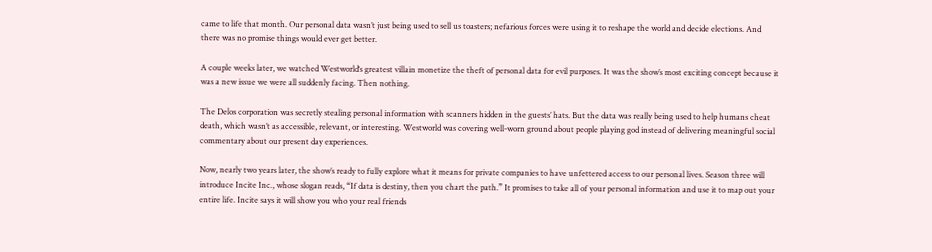came to life that month. Our personal data wasn’t just being used to sell us toasters; nefarious forces were using it to reshape the world and decide elections. And there was no promise things would ever get better.

A couple weeks later, we watched Westworld‘s greatest villain monetize the theft of personal data for evil purposes. It was the show’s most exciting concept because it was a new issue we were all suddenly facing. Then nothing.

The Delos corporation was secretly stealing personal information with scanners hidden in the guests’ hats. But the data was really being used to help humans cheat death, which wasn’t as accessible, relevant, or interesting. Westworld was covering well-worn ground about people playing god instead of delivering meaningful social commentary about our present day experiences.

Now, nearly two years later, the show’s ready to fully explore what it means for private companies to have unfettered access to our personal lives. Season three will introduce Incite Inc., whose slogan reads, “If data is destiny, then you chart the path.” It promises to take all of your personal information and use it to map out your entire life. Incite says it will show you who your real friends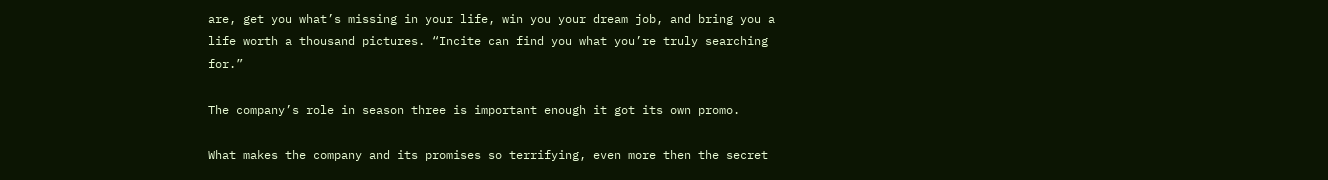are, get you what’s missing in your life, win you your dream job, and bring you a life worth a thousand pictures. “Incite can find you what you’re truly searching for.”

The company’s role in season three is important enough it got its own promo.

What makes the company and its promises so terrifying, even more then the secret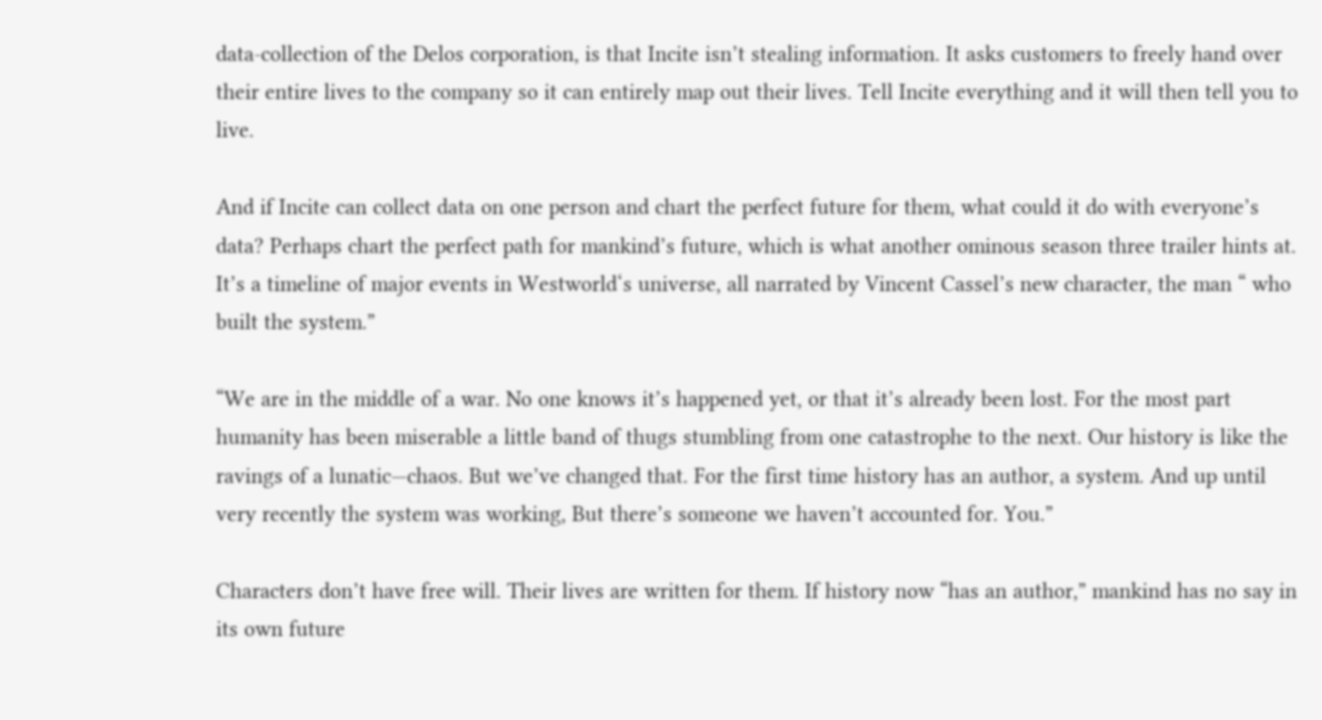data-collection of the Delos corporation, is that Incite isn’t stealing information. It asks customers to freely hand over their entire lives to the company so it can entirely map out their lives. Tell Incite everything and it will then tell you to live.

And if Incite can collect data on one person and chart the perfect future for them, what could it do with everyone’s data? Perhaps chart the perfect path for mankind’s future, which is what another ominous season three trailer hints at. It’s a timeline of major events in Westworld‘s universe, all narrated by Vincent Cassel’s new character, the man “ who built the system.”

“We are in the middle of a war. No one knows it’s happened yet, or that it’s already been lost. For the most part humanity has been miserable a little band of thugs stumbling from one catastrophe to the next. Our history is like the ravings of a lunatic—chaos. But we’ve changed that. For the first time history has an author, a system. And up until very recently the system was working, But there’s someone we haven’t accounted for. You.”

Characters don’t have free will. Their lives are written for them. If history now “has an author,” mankind has no say in its own future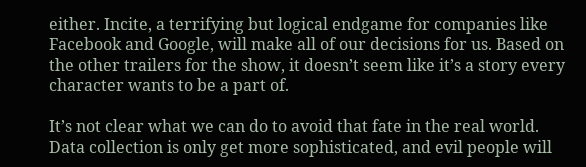either. Incite, a terrifying but logical endgame for companies like Facebook and Google, will make all of our decisions for us. Based on the other trailers for the show, it doesn’t seem like it’s a story every character wants to be a part of.

It’s not clear what we can do to avoid that fate in the real world. Data collection is only get more sophisticated, and evil people will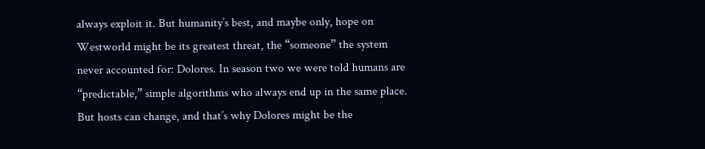always exploit it. But humanity’s best, and maybe only, hope on Westworld might be its greatest threat, the “someone” the system never accounted for: Dolores. In season two we were told humans are “predictable,” simple algorithms who always end up in the same place. But hosts can change, and that’s why Dolores might be the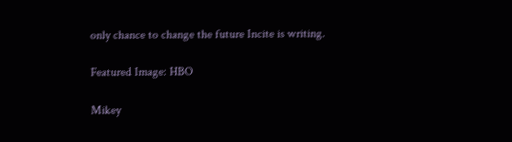only chance to change the future Incite is writing.

Featured Image: HBO

Mikey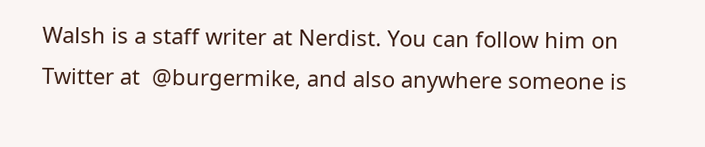Walsh is a staff writer at Nerdist. You can follow him on Twitter at  @burgermike, and also anywhere someone is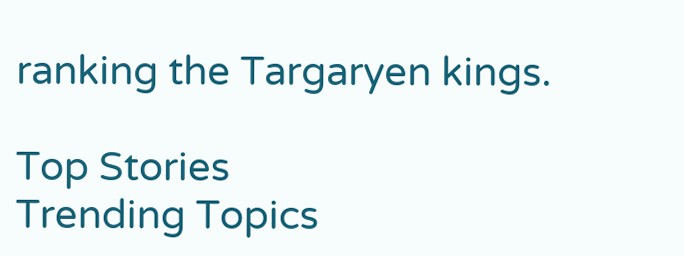ranking the Targaryen kings.

Top Stories
Trending Topics